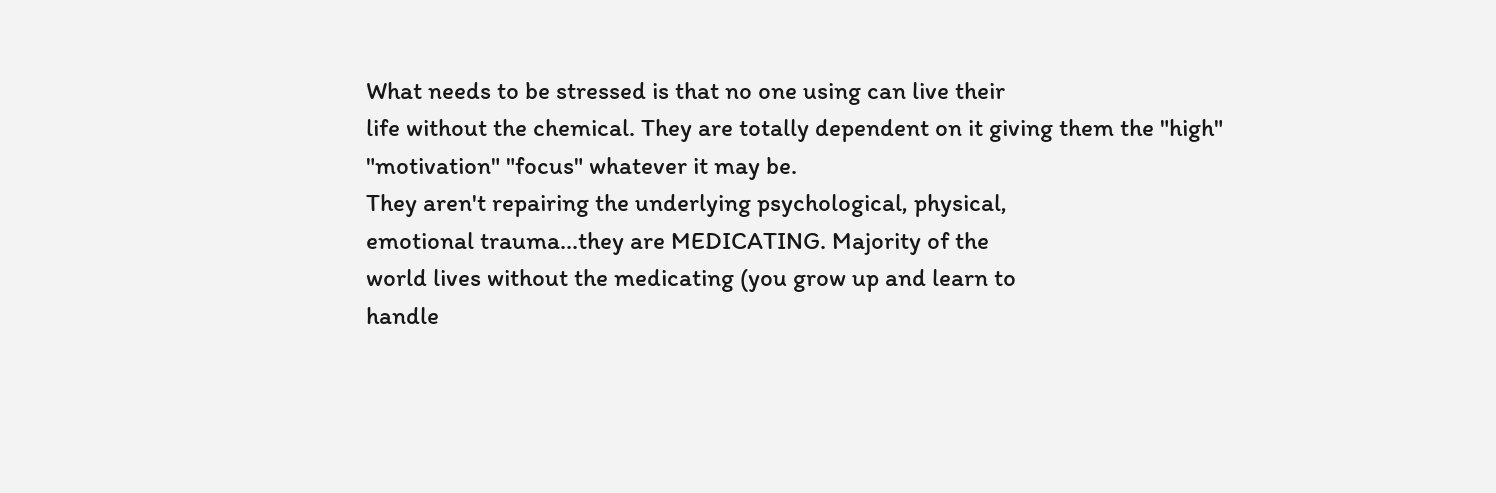What needs to be stressed is that no one using can live their
life without the chemical. They are totally dependent on it giving them the "high" "motivation" "focus" whatever it may be.
They aren't repairing the underlying psychological, physical,
emotional trauma...they are MEDICATING. Majority of the
world lives without the medicating (you grow up and learn to
handle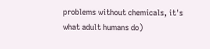problems without chemicals, it's what adult humans do)